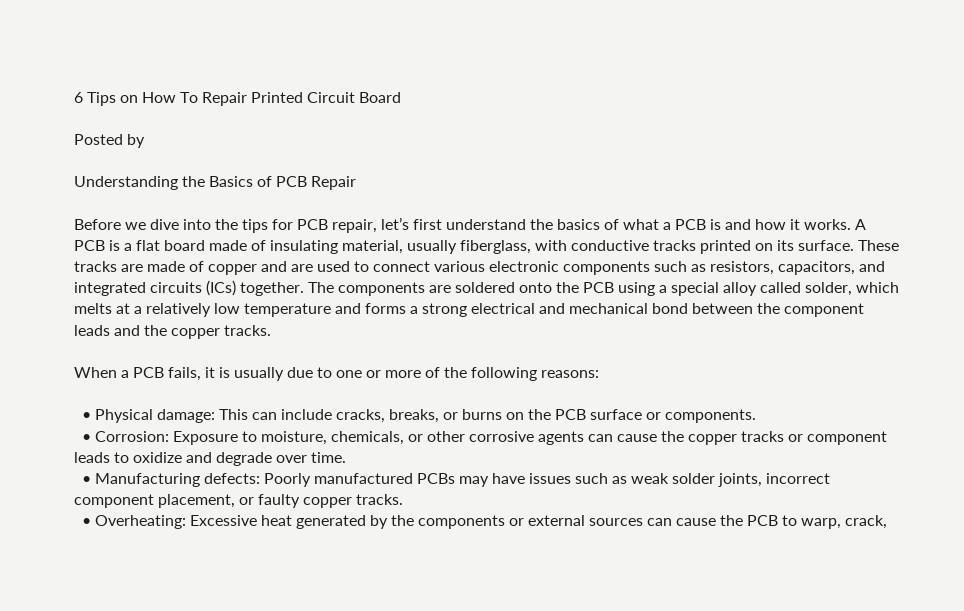6 Tips on How To Repair Printed Circuit Board

Posted by

Understanding the Basics of PCB Repair

Before we dive into the tips for PCB repair, let’s first understand the basics of what a PCB is and how it works. A PCB is a flat board made of insulating material, usually fiberglass, with conductive tracks printed on its surface. These tracks are made of copper and are used to connect various electronic components such as resistors, capacitors, and integrated circuits (ICs) together. The components are soldered onto the PCB using a special alloy called solder, which melts at a relatively low temperature and forms a strong electrical and mechanical bond between the component leads and the copper tracks.

When a PCB fails, it is usually due to one or more of the following reasons:

  • Physical damage: This can include cracks, breaks, or burns on the PCB surface or components.
  • Corrosion: Exposure to moisture, chemicals, or other corrosive agents can cause the copper tracks or component leads to oxidize and degrade over time.
  • Manufacturing defects: Poorly manufactured PCBs may have issues such as weak solder joints, incorrect component placement, or faulty copper tracks.
  • Overheating: Excessive heat generated by the components or external sources can cause the PCB to warp, crack,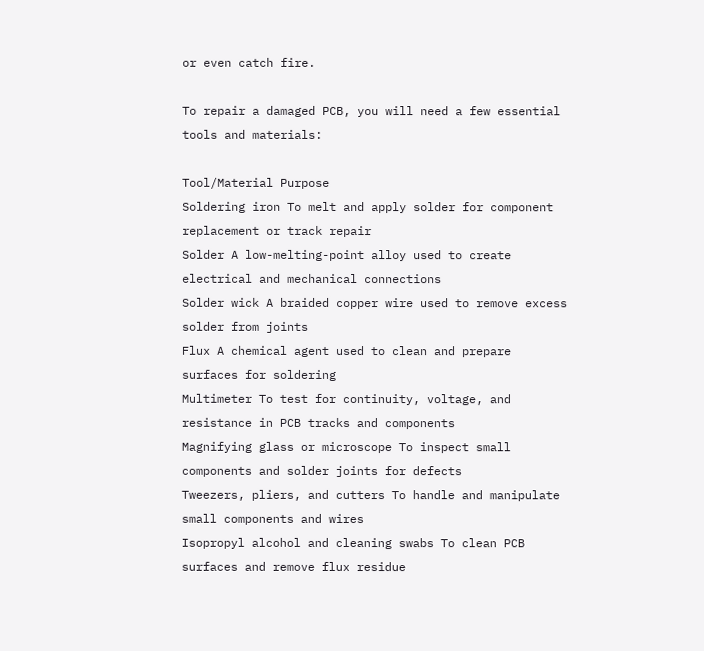or even catch fire.

To repair a damaged PCB, you will need a few essential tools and materials:

Tool/Material Purpose
Soldering iron To melt and apply solder for component replacement or track repair
Solder A low-melting-point alloy used to create electrical and mechanical connections
Solder wick A braided copper wire used to remove excess solder from joints
Flux A chemical agent used to clean and prepare surfaces for soldering
Multimeter To test for continuity, voltage, and resistance in PCB tracks and components
Magnifying glass or microscope To inspect small components and solder joints for defects
Tweezers, pliers, and cutters To handle and manipulate small components and wires
Isopropyl alcohol and cleaning swabs To clean PCB surfaces and remove flux residue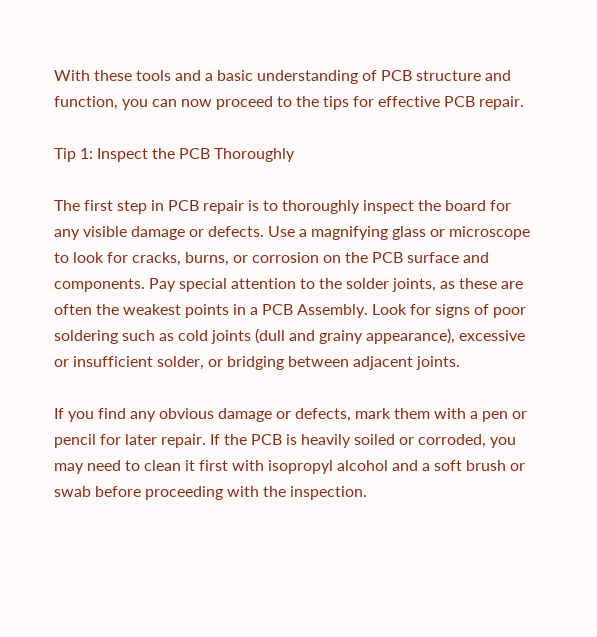With these tools and a basic understanding of PCB structure and function, you can now proceed to the tips for effective PCB repair.

Tip 1: Inspect the PCB Thoroughly

The first step in PCB repair is to thoroughly inspect the board for any visible damage or defects. Use a magnifying glass or microscope to look for cracks, burns, or corrosion on the PCB surface and components. Pay special attention to the solder joints, as these are often the weakest points in a PCB Assembly. Look for signs of poor soldering such as cold joints (dull and grainy appearance), excessive or insufficient solder, or bridging between adjacent joints.

If you find any obvious damage or defects, mark them with a pen or pencil for later repair. If the PCB is heavily soiled or corroded, you may need to clean it first with isopropyl alcohol and a soft brush or swab before proceeding with the inspection.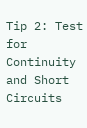Tip 2: Test for Continuity and Short Circuits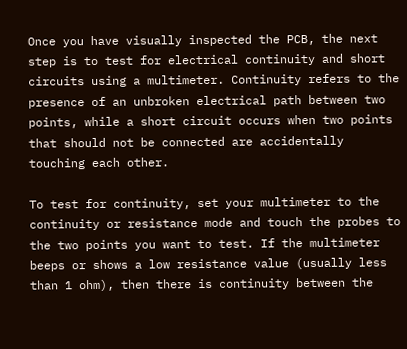Once you have visually inspected the PCB, the next step is to test for electrical continuity and short circuits using a multimeter. Continuity refers to the presence of an unbroken electrical path between two points, while a short circuit occurs when two points that should not be connected are accidentally touching each other.

To test for continuity, set your multimeter to the continuity or resistance mode and touch the probes to the two points you want to test. If the multimeter beeps or shows a low resistance value (usually less than 1 ohm), then there is continuity between the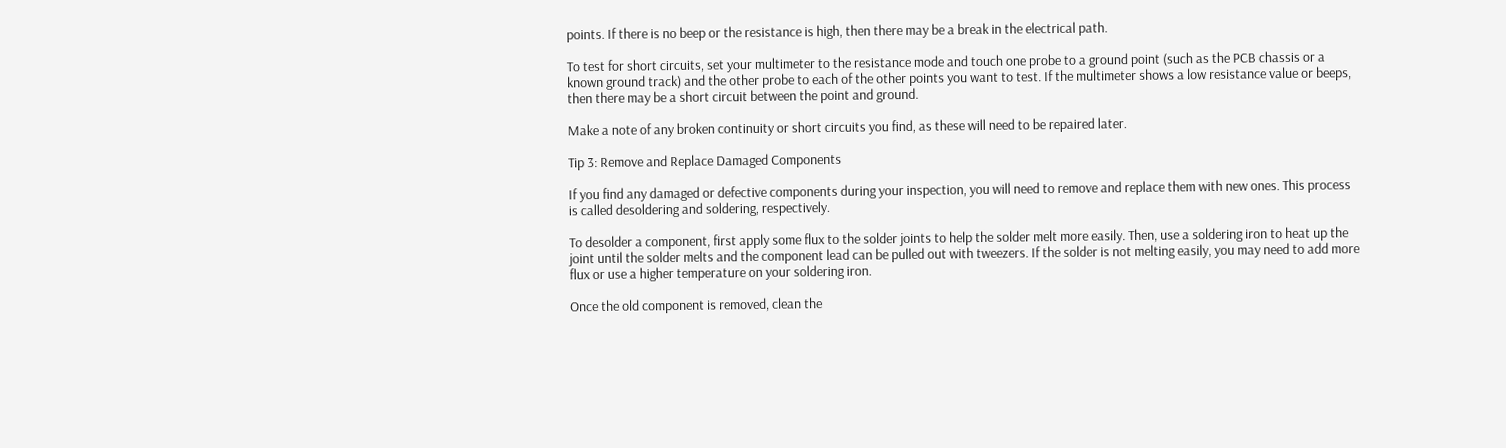points. If there is no beep or the resistance is high, then there may be a break in the electrical path.

To test for short circuits, set your multimeter to the resistance mode and touch one probe to a ground point (such as the PCB chassis or a known ground track) and the other probe to each of the other points you want to test. If the multimeter shows a low resistance value or beeps, then there may be a short circuit between the point and ground.

Make a note of any broken continuity or short circuits you find, as these will need to be repaired later.

Tip 3: Remove and Replace Damaged Components

If you find any damaged or defective components during your inspection, you will need to remove and replace them with new ones. This process is called desoldering and soldering, respectively.

To desolder a component, first apply some flux to the solder joints to help the solder melt more easily. Then, use a soldering iron to heat up the joint until the solder melts and the component lead can be pulled out with tweezers. If the solder is not melting easily, you may need to add more flux or use a higher temperature on your soldering iron.

Once the old component is removed, clean the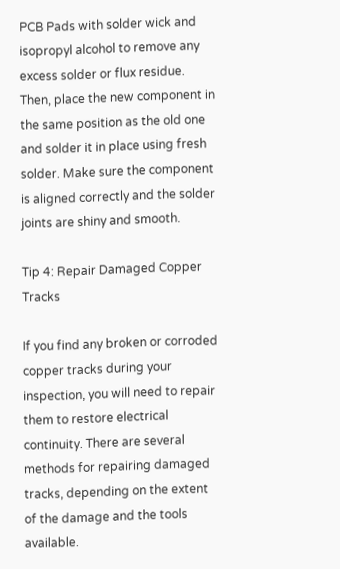PCB Pads with solder wick and isopropyl alcohol to remove any excess solder or flux residue. Then, place the new component in the same position as the old one and solder it in place using fresh solder. Make sure the component is aligned correctly and the solder joints are shiny and smooth.

Tip 4: Repair Damaged Copper Tracks

If you find any broken or corroded copper tracks during your inspection, you will need to repair them to restore electrical continuity. There are several methods for repairing damaged tracks, depending on the extent of the damage and the tools available.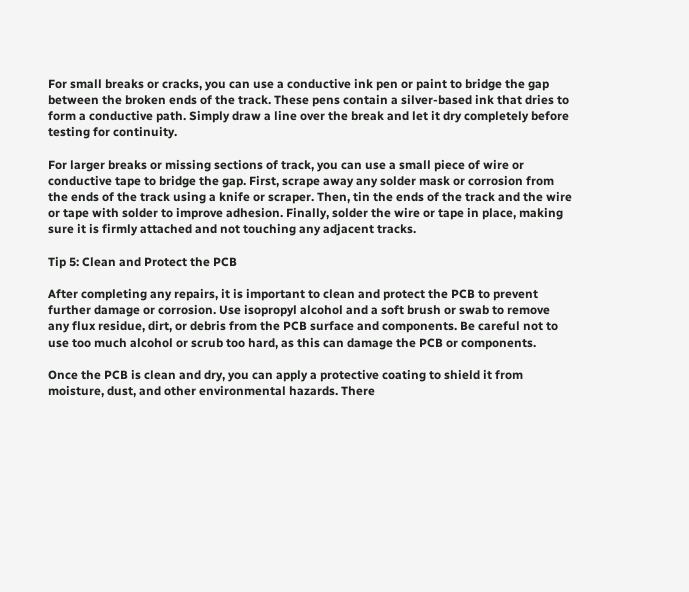For small breaks or cracks, you can use a conductive ink pen or paint to bridge the gap between the broken ends of the track. These pens contain a silver-based ink that dries to form a conductive path. Simply draw a line over the break and let it dry completely before testing for continuity.

For larger breaks or missing sections of track, you can use a small piece of wire or conductive tape to bridge the gap. First, scrape away any solder mask or corrosion from the ends of the track using a knife or scraper. Then, tin the ends of the track and the wire or tape with solder to improve adhesion. Finally, solder the wire or tape in place, making sure it is firmly attached and not touching any adjacent tracks.

Tip 5: Clean and Protect the PCB

After completing any repairs, it is important to clean and protect the PCB to prevent further damage or corrosion. Use isopropyl alcohol and a soft brush or swab to remove any flux residue, dirt, or debris from the PCB surface and components. Be careful not to use too much alcohol or scrub too hard, as this can damage the PCB or components.

Once the PCB is clean and dry, you can apply a protective coating to shield it from moisture, dust, and other environmental hazards. There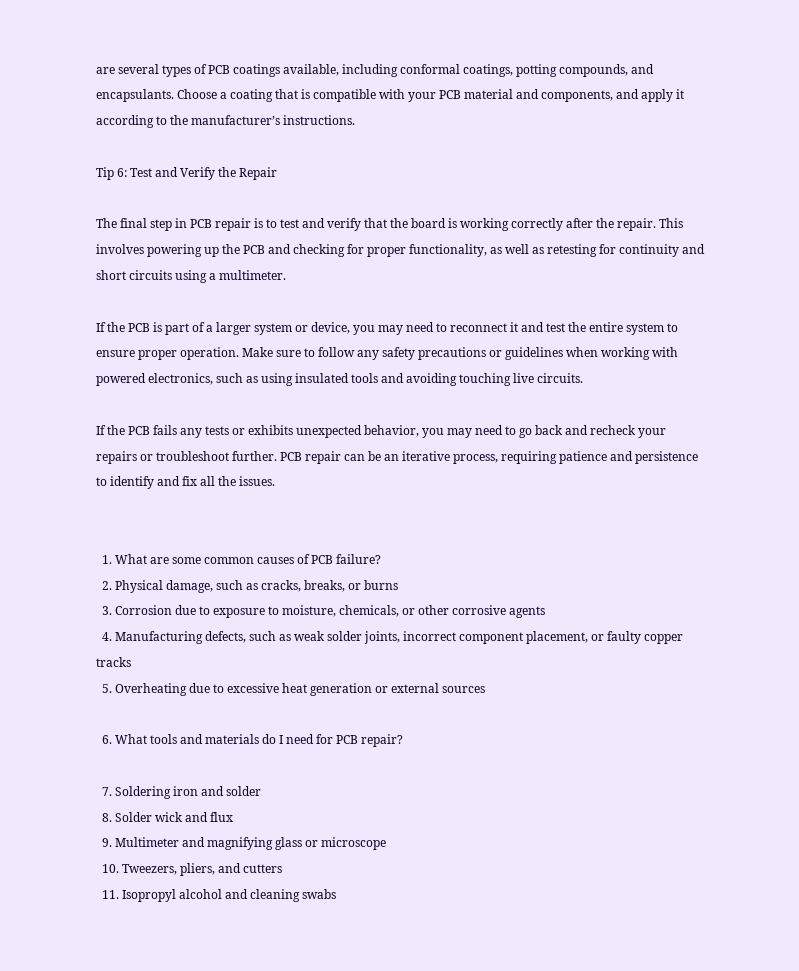are several types of PCB coatings available, including conformal coatings, potting compounds, and encapsulants. Choose a coating that is compatible with your PCB material and components, and apply it according to the manufacturer’s instructions.

Tip 6: Test and Verify the Repair

The final step in PCB repair is to test and verify that the board is working correctly after the repair. This involves powering up the PCB and checking for proper functionality, as well as retesting for continuity and short circuits using a multimeter.

If the PCB is part of a larger system or device, you may need to reconnect it and test the entire system to ensure proper operation. Make sure to follow any safety precautions or guidelines when working with powered electronics, such as using insulated tools and avoiding touching live circuits.

If the PCB fails any tests or exhibits unexpected behavior, you may need to go back and recheck your repairs or troubleshoot further. PCB repair can be an iterative process, requiring patience and persistence to identify and fix all the issues.


  1. What are some common causes of PCB failure?
  2. Physical damage, such as cracks, breaks, or burns
  3. Corrosion due to exposure to moisture, chemicals, or other corrosive agents
  4. Manufacturing defects, such as weak solder joints, incorrect component placement, or faulty copper tracks
  5. Overheating due to excessive heat generation or external sources

  6. What tools and materials do I need for PCB repair?

  7. Soldering iron and solder
  8. Solder wick and flux
  9. Multimeter and magnifying glass or microscope
  10. Tweezers, pliers, and cutters
  11. Isopropyl alcohol and cleaning swabs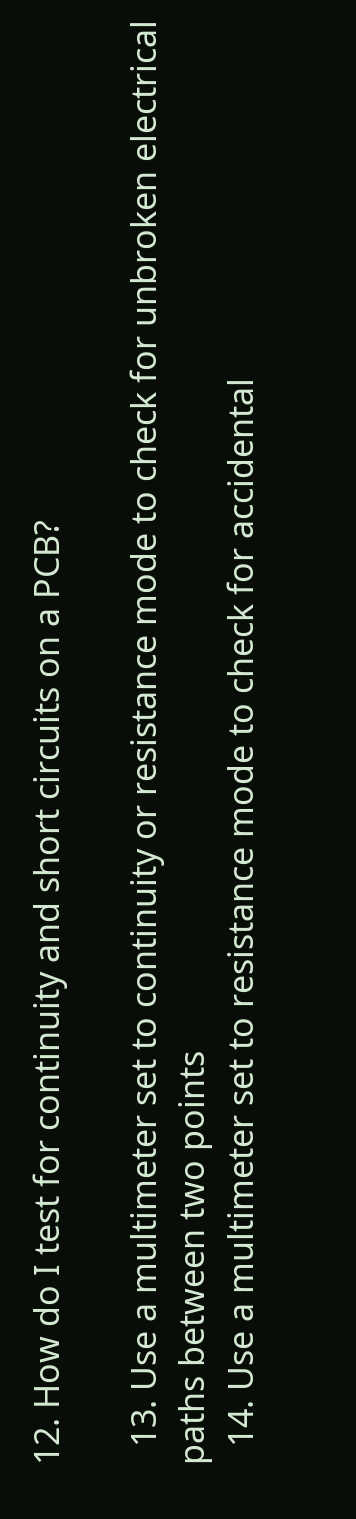12. How do I test for continuity and short circuits on a PCB?

  13. Use a multimeter set to continuity or resistance mode to check for unbroken electrical paths between two points
  14. Use a multimeter set to resistance mode to check for accidental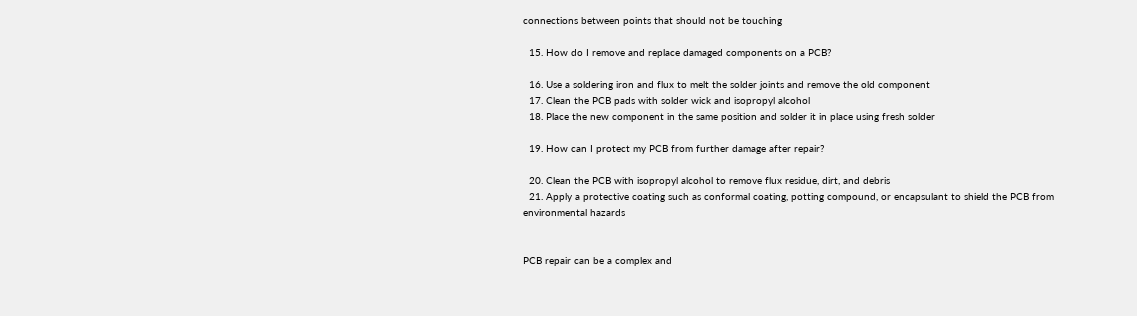connections between points that should not be touching

  15. How do I remove and replace damaged components on a PCB?

  16. Use a soldering iron and flux to melt the solder joints and remove the old component
  17. Clean the PCB pads with solder wick and isopropyl alcohol
  18. Place the new component in the same position and solder it in place using fresh solder

  19. How can I protect my PCB from further damage after repair?

  20. Clean the PCB with isopropyl alcohol to remove flux residue, dirt, and debris
  21. Apply a protective coating such as conformal coating, potting compound, or encapsulant to shield the PCB from environmental hazards


PCB repair can be a complex and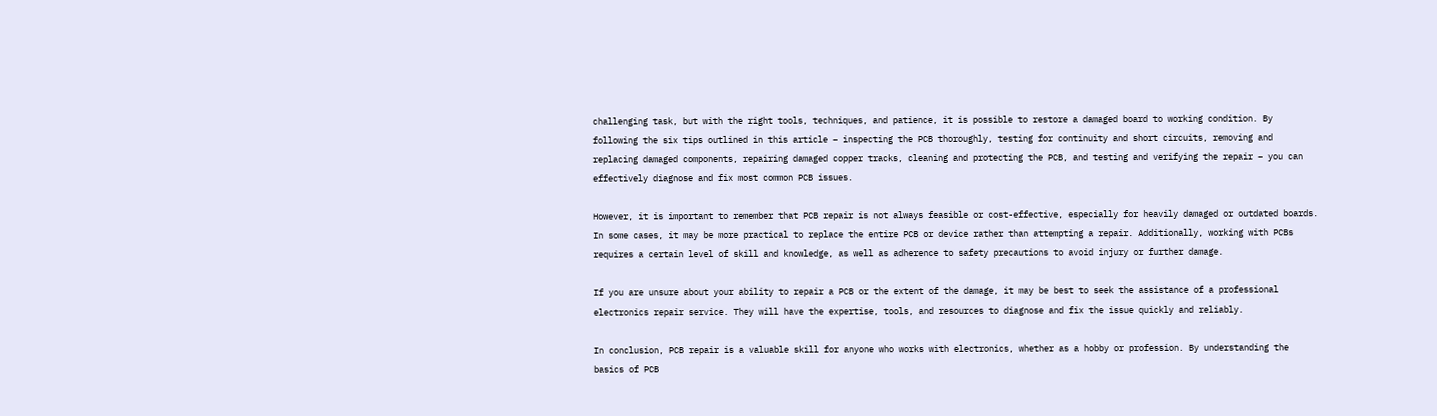challenging task, but with the right tools, techniques, and patience, it is possible to restore a damaged board to working condition. By following the six tips outlined in this article – inspecting the PCB thoroughly, testing for continuity and short circuits, removing and replacing damaged components, repairing damaged copper tracks, cleaning and protecting the PCB, and testing and verifying the repair – you can effectively diagnose and fix most common PCB issues.

However, it is important to remember that PCB repair is not always feasible or cost-effective, especially for heavily damaged or outdated boards. In some cases, it may be more practical to replace the entire PCB or device rather than attempting a repair. Additionally, working with PCBs requires a certain level of skill and knowledge, as well as adherence to safety precautions to avoid injury or further damage.

If you are unsure about your ability to repair a PCB or the extent of the damage, it may be best to seek the assistance of a professional electronics repair service. They will have the expertise, tools, and resources to diagnose and fix the issue quickly and reliably.

In conclusion, PCB repair is a valuable skill for anyone who works with electronics, whether as a hobby or profession. By understanding the basics of PCB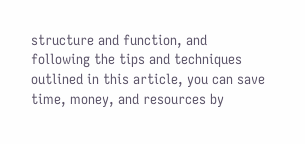structure and function, and following the tips and techniques outlined in this article, you can save time, money, and resources by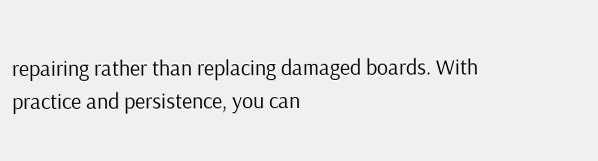repairing rather than replacing damaged boards. With practice and persistence, you can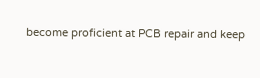become proficient at PCB repair and keep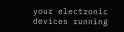your electronic devices running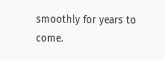smoothly for years to come.